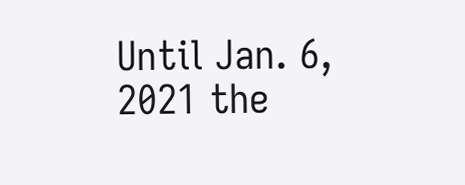Until Jan. 6, 2021 the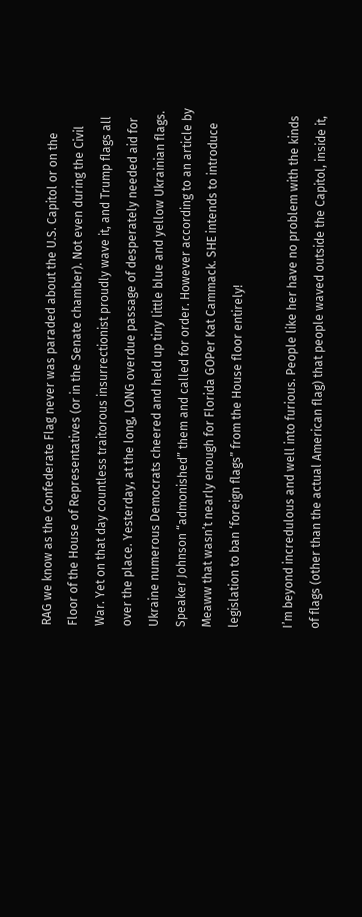RAG we know as the Confederate Flag never was paraded about the U.S. Capitol or on the Floor of the House of Representatives (or in the Senate chamber). Not even during the Civil War. Yet on that day countless traitorous insurrectionist proudly wave it, and Trump flags all over the place. Yesterday, at the long, LONG overdue passage of desperately needed aid for Ukraine numerous Democrats cheered and held up tiny little blue and yellow Ukrainian flags.  Speaker Johnson “admonished” them and called for order. However according to an article by Meaww that wasn’t nearly enough for Florida GOPer Kat Cammack. SHE intends to introduce legislation to ban ‘foreign flags” from the House floor entirely!

I’m beyond incredulous and well into furious. People like her have no problem with the kinds of flags (other than the actual American flag) that people waved outside the Capitol, inside it,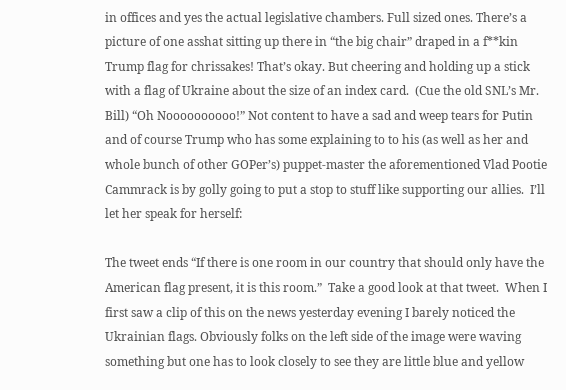in offices and yes the actual legislative chambers. Full sized ones. There’s a picture of one asshat sitting up there in “the big chair” draped in a f**kin Trump flag for chrissakes! That’s okay. But cheering and holding up a stick with a flag of Ukraine about the size of an index card.  (Cue the old SNL’s Mr. Bill) “Oh Noooooooooo!” Not content to have a sad and weep tears for Putin and of course Trump who has some explaining to to his (as well as her and whole bunch of other GOPer’s) puppet-master the aforementioned Vlad Pootie Cammrack is by golly going to put a stop to stuff like supporting our allies.  I’ll let her speak for herself:

The tweet ends “If there is one room in our country that should only have the American flag present, it is this room.”  Take a good look at that tweet.  When I first saw a clip of this on the news yesterday evening I barely noticed the Ukrainian flags. Obviously folks on the left side of the image were waving something but one has to look closely to see they are little blue and yellow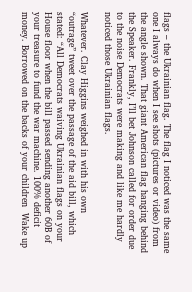flags – the Ukrainian flag. The flag I noticed was the same one I always do when I see shots (pictures or video) from the angle shown. That giant American flag hanging behind the Speaker. Frankly, I’ll bet Johnson called for order due to the noise Democrats were making and like me hardly noticed those Ukrainian flags.

Whatever. Clay Higgins weighed in with his own “outrage” tweet over the passage of the aid bill, which stated: “All Democrats waiving Ukrainian flags on your House floor when the bill passed sending another 60B of your treasure to fund the war machine. 100% deficit money. Borrowed on the backs of your children  Wake up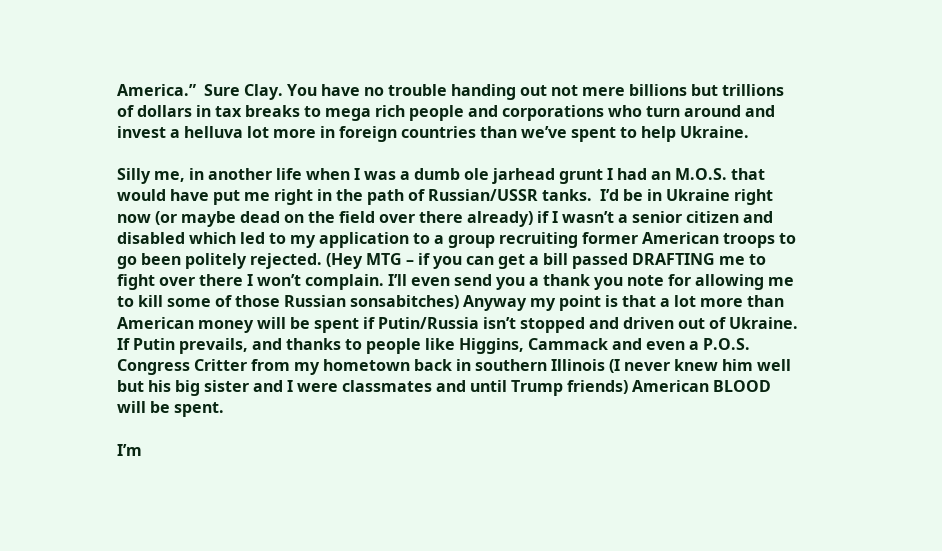America.”  Sure Clay. You have no trouble handing out not mere billions but trillions of dollars in tax breaks to mega rich people and corporations who turn around and invest a helluva lot more in foreign countries than we’ve spent to help Ukraine.

Silly me, in another life when I was a dumb ole jarhead grunt I had an M.O.S. that would have put me right in the path of Russian/USSR tanks.  I’d be in Ukraine right now (or maybe dead on the field over there already) if I wasn’t a senior citizen and disabled which led to my application to a group recruiting former American troops to go been politely rejected. (Hey MTG – if you can get a bill passed DRAFTING me to fight over there I won’t complain. I’ll even send you a thank you note for allowing me to kill some of those Russian sonsabitches) Anyway my point is that a lot more than American money will be spent if Putin/Russia isn’t stopped and driven out of Ukraine. If Putin prevails, and thanks to people like Higgins, Cammack and even a P.O.S. Congress Critter from my hometown back in southern Illinois (I never knew him well but his big sister and I were classmates and until Trump friends) American BLOOD will be spent.

I’m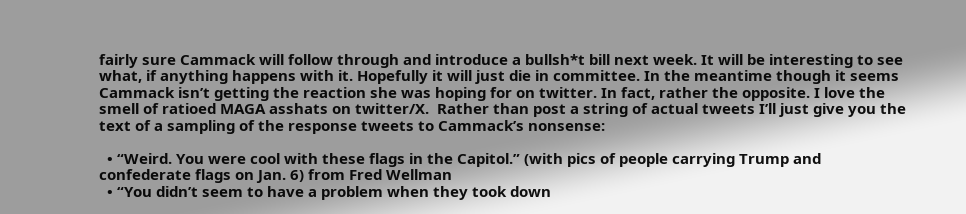fairly sure Cammack will follow through and introduce a bullsh*t bill next week. It will be interesting to see what, if anything happens with it. Hopefully it will just die in committee. In the meantime though it seems Cammack isn’t getting the reaction she was hoping for on twitter. In fact, rather the opposite. I love the smell of ratioed MAGA asshats on twitter/X.  Rather than post a string of actual tweets I’ll just give you the text of a sampling of the response tweets to Cammack’s nonsense:

  • “Weird. You were cool with these flags in the Capitol.” (with pics of people carrying Trump and confederate flags on Jan. 6) from Fred Wellman
  • “You didn’t seem to have a problem when they took down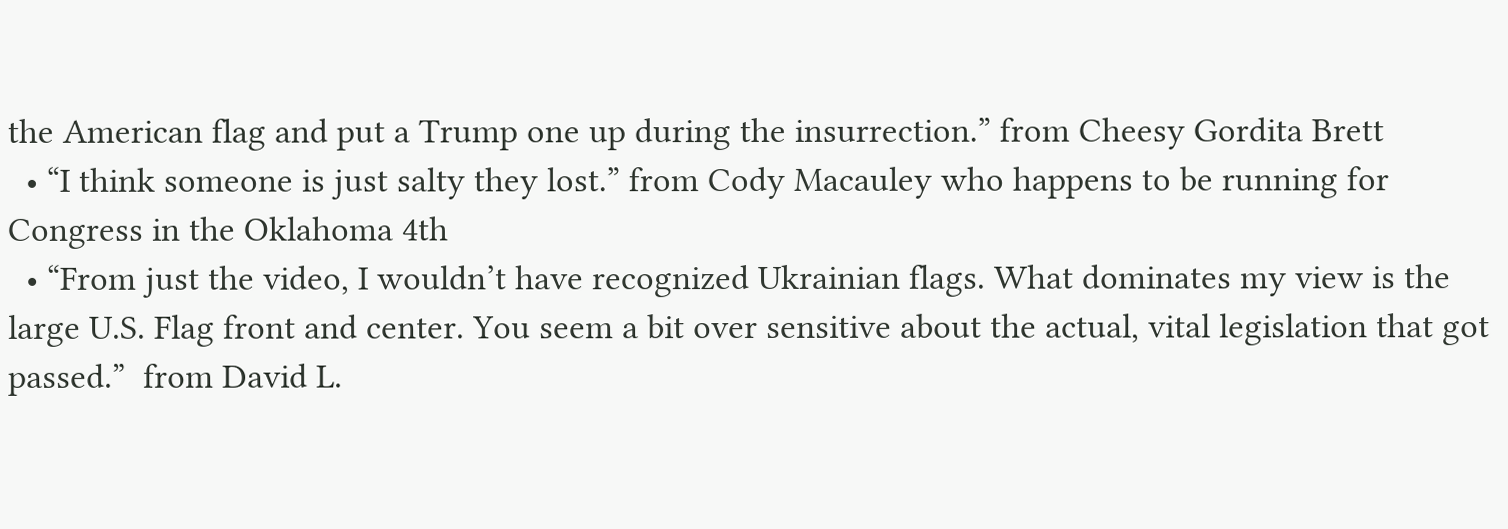the American flag and put a Trump one up during the insurrection.” from Cheesy Gordita Brett
  • “I think someone is just salty they lost.” from Cody Macauley who happens to be running for Congress in the Oklahoma 4th
  • “From just the video, I wouldn’t have recognized Ukrainian flags. What dominates my view is the large U.S. Flag front and center. You seem a bit over sensitive about the actual, vital legislation that got passed.”  from David L.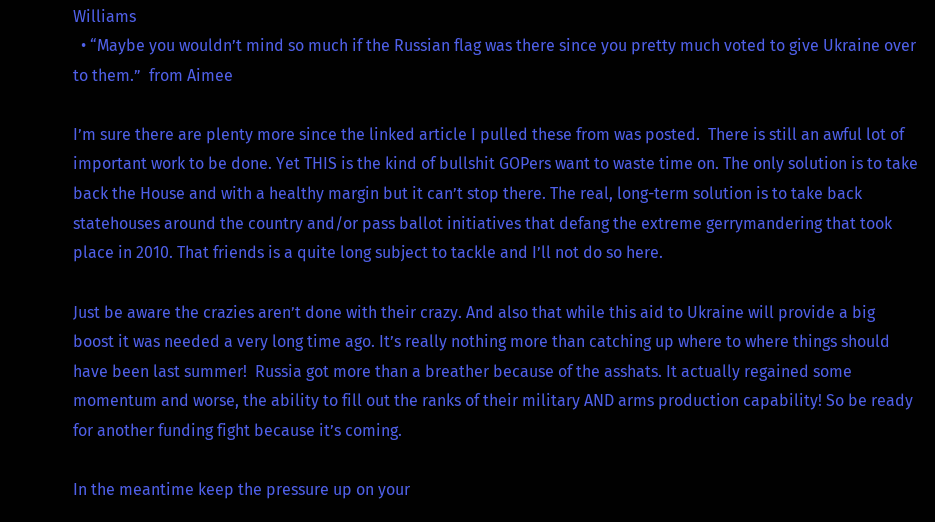Williams
  • “Maybe you wouldn’t mind so much if the Russian flag was there since you pretty much voted to give Ukraine over to them.”  from Aimee

I’m sure there are plenty more since the linked article I pulled these from was posted.  There is still an awful lot of important work to be done. Yet THIS is the kind of bullshit GOPers want to waste time on. The only solution is to take back the House and with a healthy margin but it can’t stop there. The real, long-term solution is to take back statehouses around the country and/or pass ballot initiatives that defang the extreme gerrymandering that took place in 2010. That friends is a quite long subject to tackle and I’ll not do so here.

Just be aware the crazies aren’t done with their crazy. And also that while this aid to Ukraine will provide a big boost it was needed a very long time ago. It’s really nothing more than catching up where to where things should have been last summer!  Russia got more than a breather because of the asshats. It actually regained some momentum and worse, the ability to fill out the ranks of their military AND arms production capability! So be ready for another funding fight because it’s coming.

In the meantime keep the pressure up on your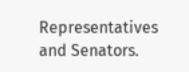Representatives and Senators.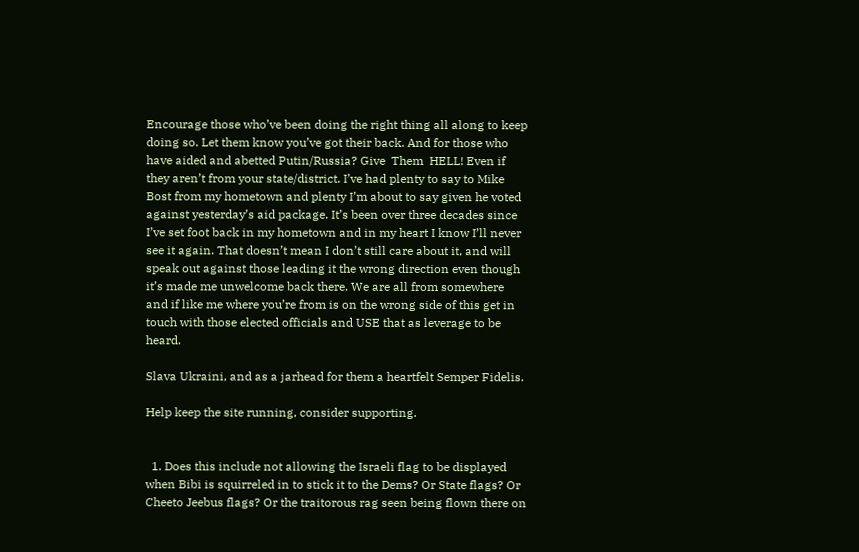Encourage those who’ve been doing the right thing all along to keep doing so. Let them know you’ve got their back. And for those who have aided and abetted Putin/Russia? Give  Them  HELL! Even if they aren’t from your state/district. I’ve had plenty to say to Mike Bost from my hometown and plenty I’m about to say given he voted against yesterday’s aid package. It’s been over three decades since I’ve set foot back in my hometown and in my heart I know I’ll never see it again. That doesn’t mean I don’t still care about it, and will speak out against those leading it the wrong direction even though it’s made me unwelcome back there. We are all from somewhere and if like me where you’re from is on the wrong side of this get in touch with those elected officials and USE that as leverage to be  heard.

Slava Ukraini, and as a jarhead for them a heartfelt Semper Fidelis.

Help keep the site running, consider supporting.


  1. Does this include not allowing the Israeli flag to be displayed when Bibi is squirreled in to stick it to the Dems? Or State flags? Or Cheeto Jeebus flags? Or the traitorous rag seen being flown there on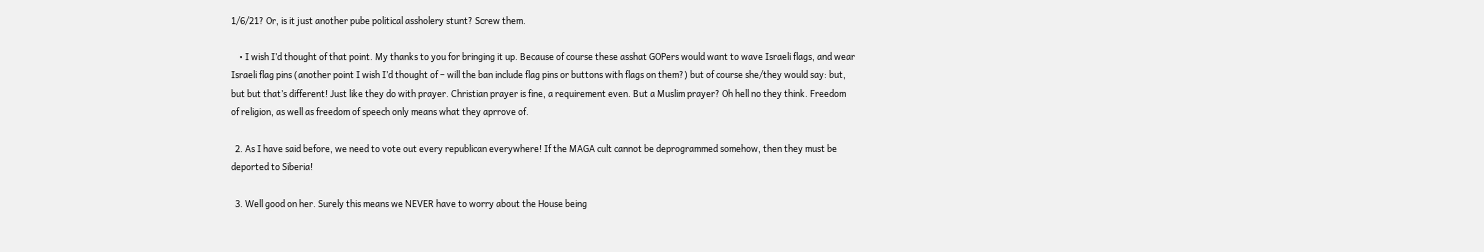1/6/21? Or, is it just another pube political assholery stunt? Screw them.

    • I wish I’d thought of that point. My thanks to you for bringing it up. Because of course these asshat GOPers would want to wave Israeli flags, and wear Israeli flag pins (another point I wish I’d thought of – will the ban include flag pins or buttons with flags on them?) but of course she/they would say: but, but but that’s different! Just like they do with prayer. Christian prayer is fine, a requirement even. But a Muslim prayer? Oh hell no they think. Freedom of religion, as well as freedom of speech only means what they aprrove of.

  2. As I have said before, we need to vote out every republican everywhere! If the MAGA cult cannot be deprogrammed somehow, then they must be deported to Siberia!

  3. Well good on her. Surely this means we NEVER have to worry about the House being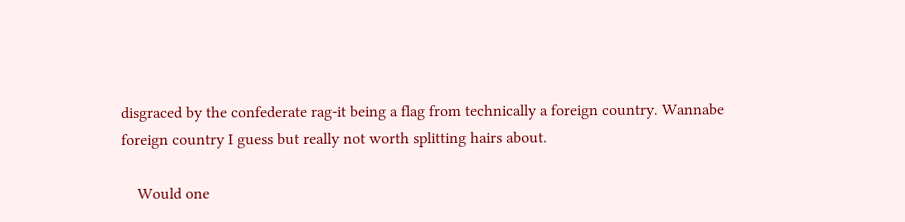disgraced by the confederate rag-it being a flag from technically a foreign country. Wannabe foreign country I guess but really not worth splitting hairs about.

    Would one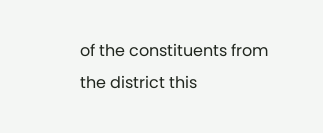of the constituents from the district this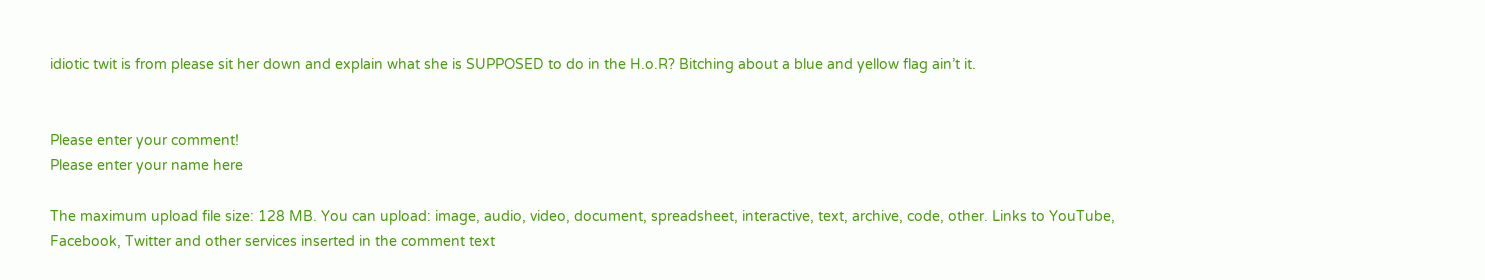idiotic twit is from please sit her down and explain what she is SUPPOSED to do in the H.o.R? Bitching about a blue and yellow flag ain’t it.


Please enter your comment!
Please enter your name here

The maximum upload file size: 128 MB. You can upload: image, audio, video, document, spreadsheet, interactive, text, archive, code, other. Links to YouTube, Facebook, Twitter and other services inserted in the comment text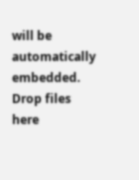will be automatically embedded. Drop files here